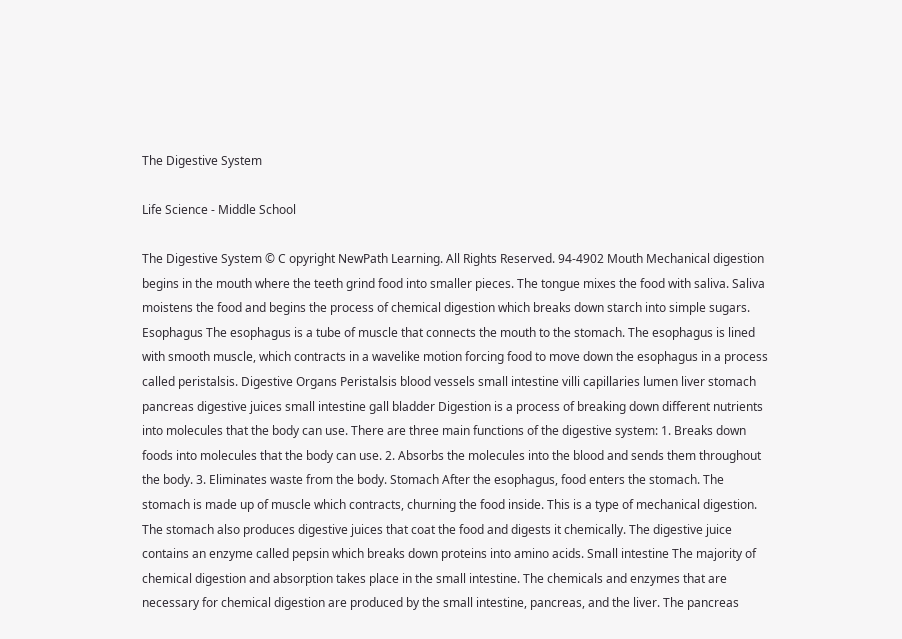The Digestive System

Life Science - Middle School

The Digestive System © C opyright NewPath Learning. All Rights Reserved. 94-4902 Mouth Mechanical digestion begins in the mouth where the teeth grind food into smaller pieces. The tongue mixes the food with saliva. Saliva moistens the food and begins the process of chemical digestion which breaks down starch into simple sugars. Esophagus The esophagus is a tube of muscle that connects the mouth to the stomach. The esophagus is lined with smooth muscle, which contracts in a wavelike motion forcing food to move down the esophagus in a process called peristalsis. Digestive Organs Peristalsis blood vessels small intestine villi capillaries lumen liver stomach pancreas digestive juices small intestine gall bladder Digestion is a process of breaking down different nutrients into molecules that the body can use. There are three main functions of the digestive system: 1. Breaks down foods into molecules that the body can use. 2. Absorbs the molecules into the blood and sends them throughout the body. 3. Eliminates waste from the body. Stomach After the esophagus, food enters the stomach. The stomach is made up of muscle which contracts, churning the food inside. This is a type of mechanical digestion. The stomach also produces digestive juices that coat the food and digests it chemically. The digestive juice contains an enzyme called pepsin which breaks down proteins into amino acids. Small intestine The majority of chemical digestion and absorption takes place in the small intestine. The chemicals and enzymes that are necessary for chemical digestion are produced by the small intestine, pancreas, and the liver. The pancreas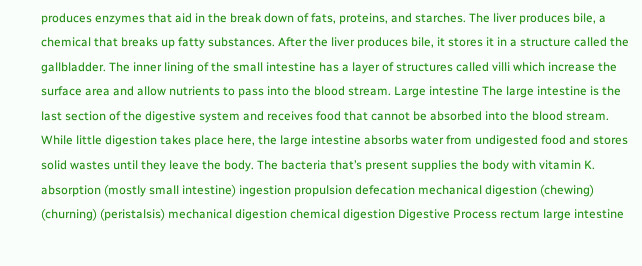produces enzymes that aid in the break down of fats, proteins, and starches. The liver produces bile, a chemical that breaks up fatty substances. After the liver produces bile, it stores it in a structure called the gallbladder. The inner lining of the small intestine has a layer of structures called villi which increase the surface area and allow nutrients to pass into the blood stream. Large intestine The large intestine is the last section of the digestive system and receives food that cannot be absorbed into the blood stream. While little digestion takes place here, the large intestine absorbs water from undigested food and stores solid wastes until they leave the body. The bacteria that’s present supplies the body with vitamin K. absorption (mostly small intestine) ingestion propulsion defecation mechanical digestion (chewing) (churning) (peristalsis) mechanical digestion chemical digestion Digestive Process rectum large intestine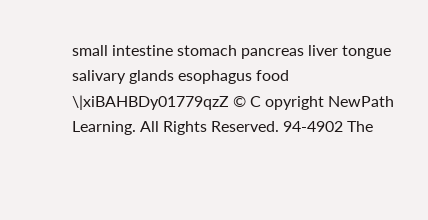small intestine stomach pancreas liver tongue salivary glands esophagus food
\|xiBAHBDy01779qzZ © C opyright NewPath Learning. All Rights Reserved. 94-4902 The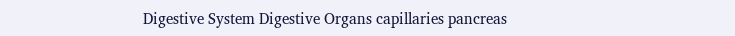Digestive System Digestive Organs capillaries pancreas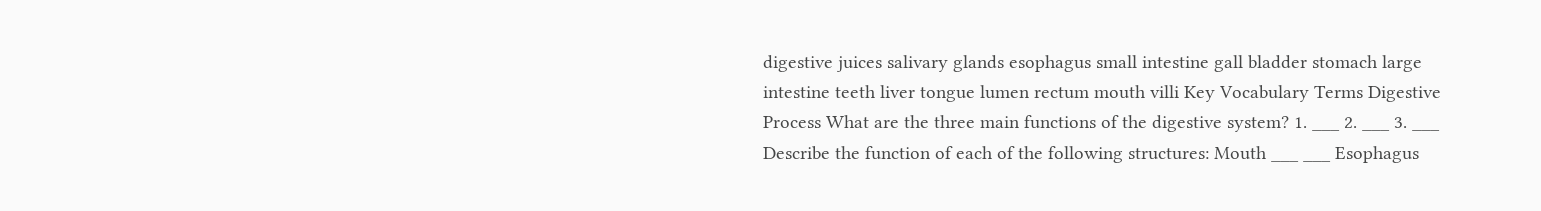digestive juices salivary glands esophagus small intestine gall bladder stomach large intestine teeth liver tongue lumen rectum mouth villi Key Vocabulary Terms Digestive Process What are the three main functions of the digestive system? 1. ___ 2. ___ 3. ___ Describe the function of each of the following structures: Mouth ___ ___ Esophagus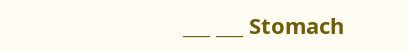___ ___ Stomach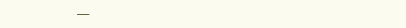___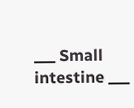___ Small intestine ___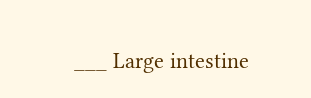___ Large intestine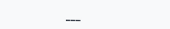___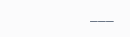___